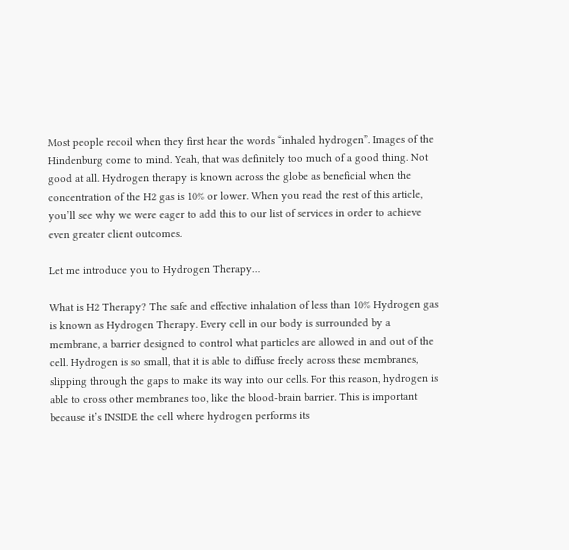Most people recoil when they first hear the words “inhaled hydrogen”. Images of the Hindenburg come to mind. Yeah, that was definitely too much of a good thing. Not good at all. Hydrogen therapy is known across the globe as beneficial when the concentration of the H2 gas is 10% or lower. When you read the rest of this article, you’ll see why we were eager to add this to our list of services in order to achieve even greater client outcomes.

Let me introduce you to Hydrogen Therapy…

What is H2 Therapy? The safe and effective inhalation of less than 10% Hydrogen gas is known as Hydrogen Therapy. Every cell in our body is surrounded by a membrane, a barrier designed to control what particles are allowed in and out of the cell. Hydrogen is so small, that it is able to diffuse freely across these membranes, slipping through the gaps to make its way into our cells. For this reason, hydrogen is able to cross other membranes too, like the blood-brain barrier. This is important because it’s INSIDE the cell where hydrogen performs its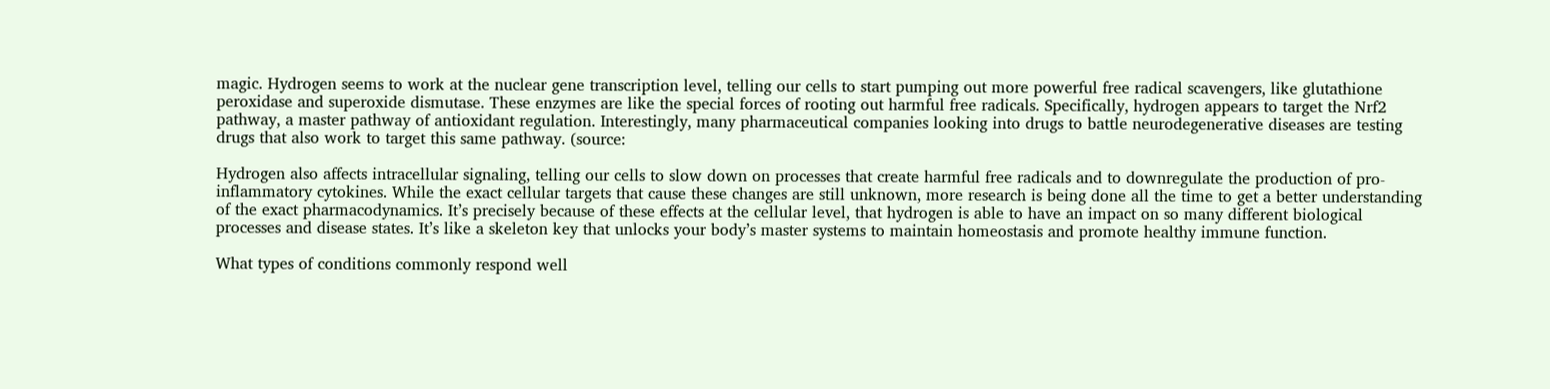magic. Hydrogen seems to work at the nuclear gene transcription level, telling our cells to start pumping out more powerful free radical scavengers, like glutathione peroxidase and superoxide dismutase. These enzymes are like the special forces of rooting out harmful free radicals. Specifically, hydrogen appears to target the Nrf2 pathway, a master pathway of antioxidant regulation. Interestingly, many pharmaceutical companies looking into drugs to battle neurodegenerative diseases are testing drugs that also work to target this same pathway. (source:

Hydrogen also affects intracellular signaling, telling our cells to slow down on processes that create harmful free radicals and to downregulate the production of pro-inflammatory cytokines. While the exact cellular targets that cause these changes are still unknown, more research is being done all the time to get a better understanding of the exact pharmacodynamics. It’s precisely because of these effects at the cellular level, that hydrogen is able to have an impact on so many different biological processes and disease states. It’s like a skeleton key that unlocks your body’s master systems to maintain homeostasis and promote healthy immune function.

What types of conditions commonly respond well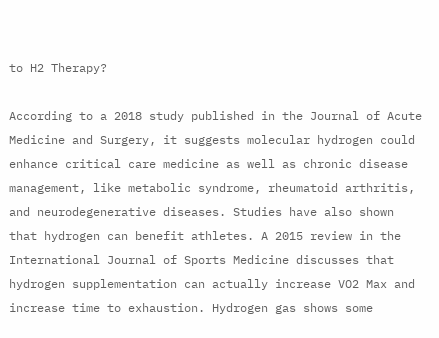to H2 Therapy?

According to a 2018 study published in the Journal of Acute Medicine and Surgery, it suggests molecular hydrogen could enhance critical care medicine as well as chronic disease management, like metabolic syndrome, rheumatoid arthritis, and neurodegenerative diseases. Studies have also shown that hydrogen can benefit athletes. A 2015 review in the International Journal of Sports Medicine discusses that hydrogen supplementation can actually increase VO2 Max and increase time to exhaustion. Hydrogen gas shows some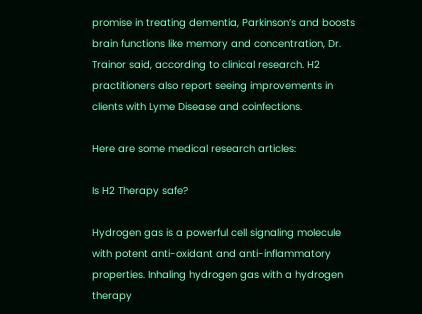promise in treating dementia, Parkinson’s and boosts brain functions like memory and concentration, Dr. Trainor said, according to clinical research. H2 practitioners also report seeing improvements in clients with Lyme Disease and coinfections.

Here are some medical research articles:

Is H2 Therapy safe?

Hydrogen gas is a powerful cell signaling molecule with potent anti-oxidant and anti-inflammatory properties. Inhaling hydrogen gas with a hydrogen therapy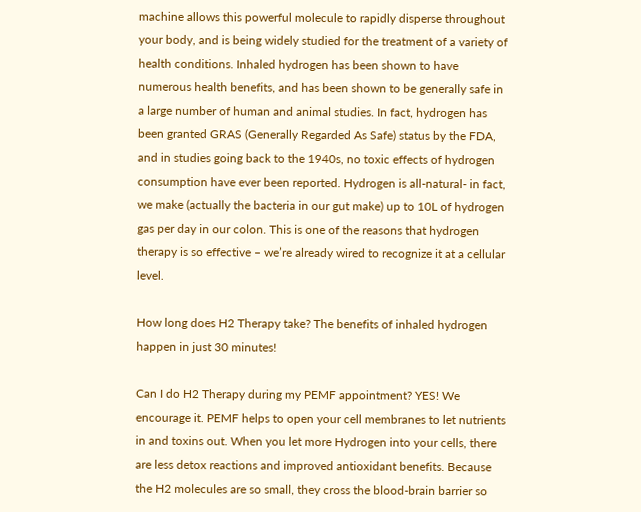machine allows this powerful molecule to rapidly disperse throughout your body, and is being widely studied for the treatment of a variety of health conditions. Inhaled hydrogen has been shown to have numerous health benefits, and has been shown to be generally safe in a large number of human and animal studies. In fact, hydrogen has been granted GRAS (Generally Regarded As Safe) status by the FDA, and in studies going back to the 1940s, no toxic effects of hydrogen consumption have ever been reported. Hydrogen is all-natural- in fact, we make (actually the bacteria in our gut make) up to 10L of hydrogen gas per day in our colon. This is one of the reasons that hydrogen therapy is so effective – we’re already wired to recognize it at a cellular level.

How long does H2 Therapy take? The benefits of inhaled hydrogen happen in just 30 minutes!

Can I do H2 Therapy during my PEMF appointment? YES! We encourage it. PEMF helps to open your cell membranes to let nutrients in and toxins out. When you let more Hydrogen into your cells, there are less detox reactions and improved antioxidant benefits. Because the H2 molecules are so small, they cross the blood-brain barrier so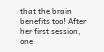that the brain benefits too! After her first session, one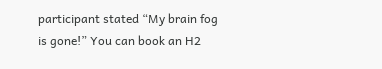participant stated “My brain fog is gone!” You can book an H2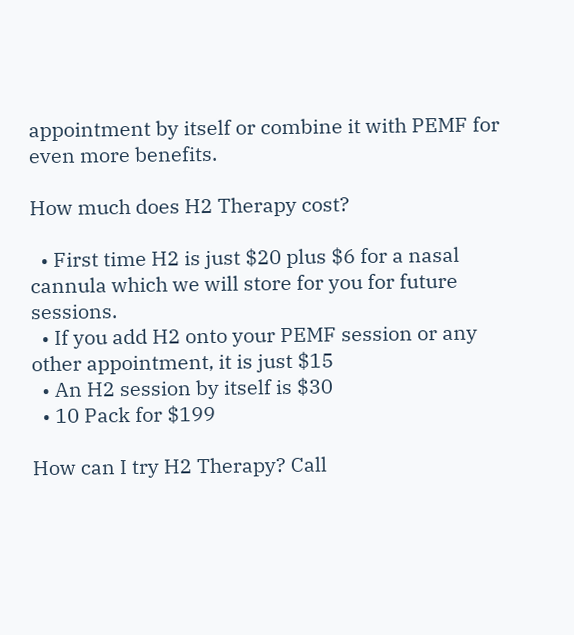appointment by itself or combine it with PEMF for even more benefits.

How much does H2 Therapy cost?

  • First time H2 is just $20 plus $6 for a nasal cannula which we will store for you for future sessions.
  • If you add H2 onto your PEMF session or any other appointment, it is just $15
  • An H2 session by itself is $30
  • 10 Pack for $199

How can I try H2 Therapy? Call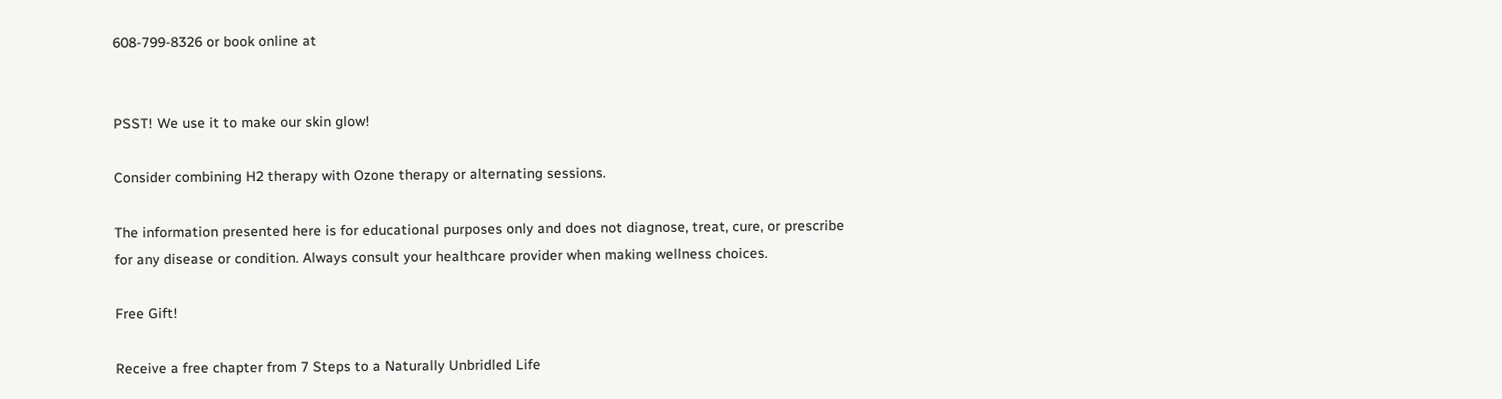608-799-8326 or book online at


PSST! We use it to make our skin glow!

Consider combining H2 therapy with Ozone therapy or alternating sessions.

The information presented here is for educational purposes only and does not diagnose, treat, cure, or prescribe for any disease or condition. Always consult your healthcare provider when making wellness choices.

Free Gift!

Receive a free chapter from 7 Steps to a Naturally Unbridled Life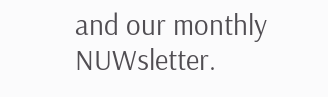and our monthly NUWsletter.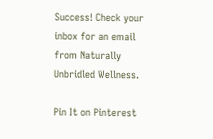Success! Check your inbox for an email from Naturally Unbridled Wellness.

Pin It on Pinterest